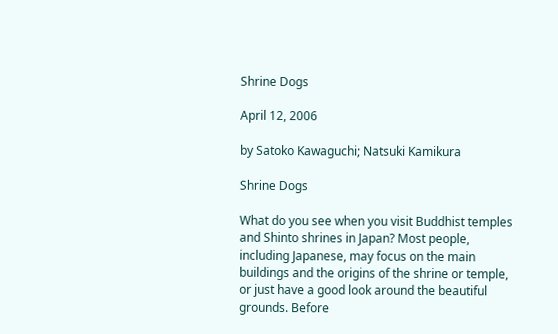Shrine Dogs

April 12, 2006

by Satoko Kawaguchi; Natsuki Kamikura

Shrine Dogs

What do you see when you visit Buddhist temples and Shinto shrines in Japan? Most people, including Japanese, may focus on the main buildings and the origins of the shrine or temple, or just have a good look around the beautiful grounds. Before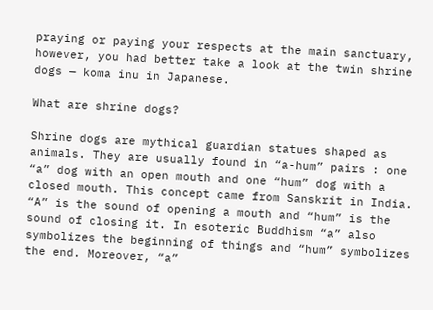praying or paying your respects at the main sanctuary, however, you had better take a look at the twin shrine dogs — koma inu in Japanese.

What are shrine dogs?

Shrine dogs are mythical guardian statues shaped as animals. They are usually found in “a-hum” pairs : one “a” dog with an open mouth and one “hum” dog with a closed mouth. This concept came from Sanskrit in India. “A” is the sound of opening a mouth and “hum” is the sound of closing it. In esoteric Buddhism “a” also symbolizes the beginning of things and “hum” symbolizes the end. Moreover, “a”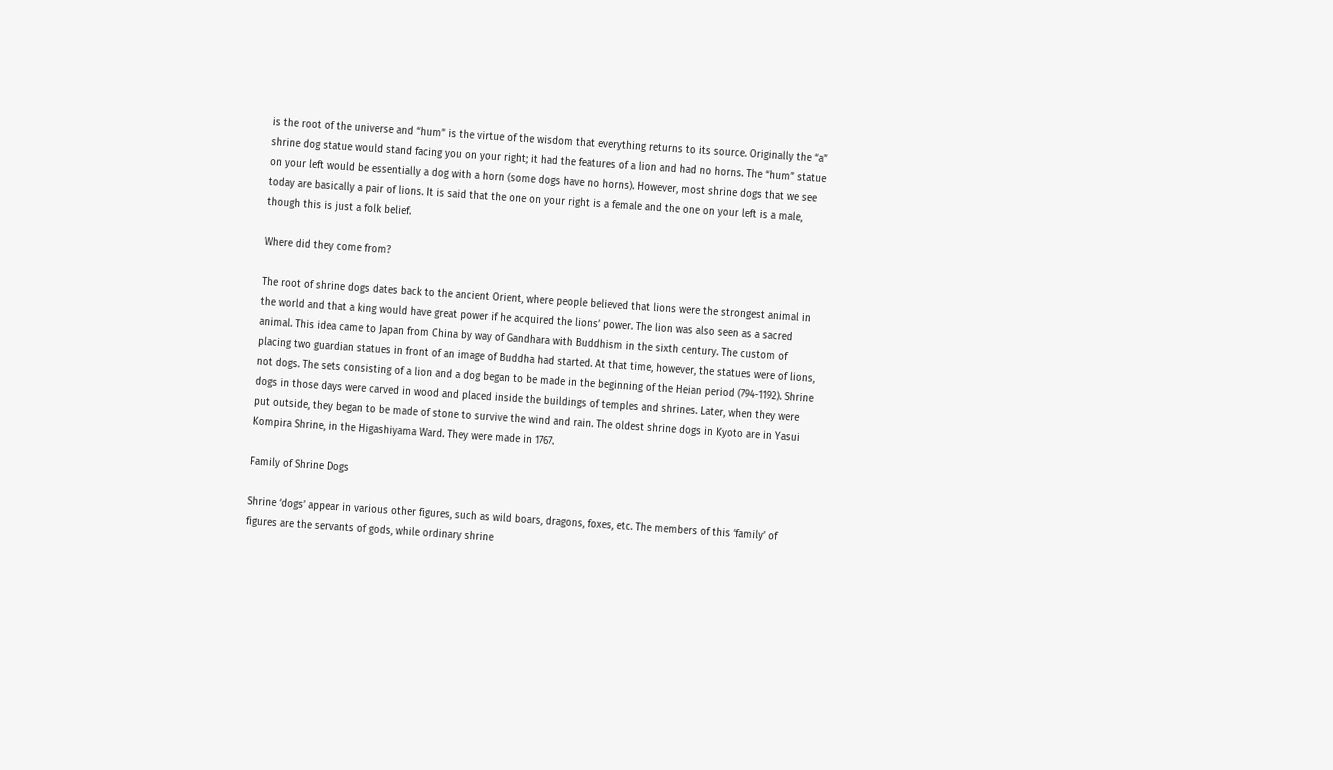is the root of the universe and “hum” is the virtue of the wisdom that everything returns to its source. Originally the “a” shrine dog statue would stand facing you on your right; it had the features of a lion and had no horns. The “hum” statue on your left would be essentially a dog with a horn (some dogs have no horns). However, most shrine dogs that we see today are basically a pair of lions. It is said that the one on your right is a female and the one on your left is a male, though this is just a folk belief.

Where did they come from?

The root of shrine dogs dates back to the ancient Orient, where people believed that lions were the strongest animal in the world and that a king would have great power if he acquired the lions’ power. The lion was also seen as a sacred animal. This idea came to Japan from China by way of Gandhara with Buddhism in the sixth century. The custom of placing two guardian statues in front of an image of Buddha had started. At that time, however, the statues were of lions, not dogs. The sets consisting of a lion and a dog began to be made in the beginning of the Heian period (794-1192). Shrine dogs in those days were carved in wood and placed inside the buildings of temples and shrines. Later, when they were put outside, they began to be made of stone to survive the wind and rain. The oldest shrine dogs in Kyoto are in Yasui Kompira Shrine, in the Higashiyama Ward. They were made in 1767.

Family of Shrine Dogs

Shrine ‘dogs’ appear in various other figures, such as wild boars, dragons, foxes, etc. The members of this ‘family’ of figures are the servants of gods, while ordinary shrine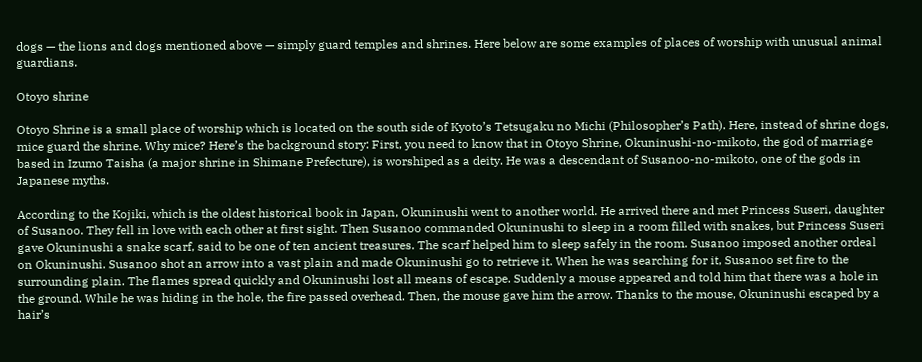dogs — the lions and dogs mentioned above — simply guard temples and shrines. Here below are some examples of places of worship with unusual animal guardians.

Otoyo shrine

Otoyo Shrine is a small place of worship which is located on the south side of Kyoto’s Tetsugaku no Michi (Philosopher’s Path). Here, instead of shrine dogs, mice guard the shrine. Why mice? Here’s the background story: First, you need to know that in Otoyo Shrine, Okuninushi-no-mikoto, the god of marriage based in Izumo Taisha (a major shrine in Shimane Prefecture), is worshiped as a deity. He was a descendant of Susanoo-no-mikoto, one of the gods in Japanese myths.

According to the Kojiki, which is the oldest historical book in Japan, Okuninushi went to another world. He arrived there and met Princess Suseri, daughter of Susanoo. They fell in love with each other at first sight. Then Susanoo commanded Okuninushi to sleep in a room filled with snakes, but Princess Suseri gave Okuninushi a snake scarf, said to be one of ten ancient treasures. The scarf helped him to sleep safely in the room. Susanoo imposed another ordeal on Okuninushi. Susanoo shot an arrow into a vast plain and made Okuninushi go to retrieve it. When he was searching for it, Susanoo set fire to the surrounding plain. The flames spread quickly and Okuninushi lost all means of escape. Suddenly a mouse appeared and told him that there was a hole in the ground. While he was hiding in the hole, the fire passed overhead. Then, the mouse gave him the arrow. Thanks to the mouse, Okuninushi escaped by a hair’s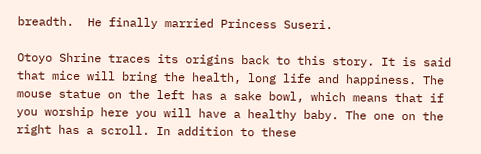breadth.  He finally married Princess Suseri.

Otoyo Shrine traces its origins back to this story. It is said that mice will bring the health, long life and happiness. The mouse statue on the left has a sake bowl, which means that if you worship here you will have a healthy baby. The one on the right has a scroll. In addition to these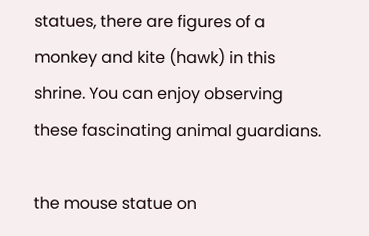statues, there are figures of a monkey and kite (hawk) in this shrine. You can enjoy observing these fascinating animal guardians.

the mouse statue on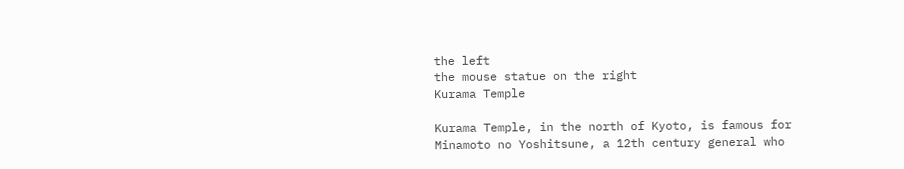the left
the mouse statue on the right
Kurama Temple

Kurama Temple, in the north of Kyoto, is famous for Minamoto no Yoshitsune, a 12th century general who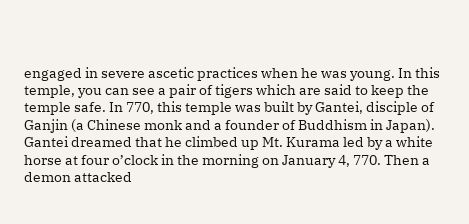engaged in severe ascetic practices when he was young. In this temple, you can see a pair of tigers which are said to keep the temple safe. In 770, this temple was built by Gantei, disciple of Ganjin (a Chinese monk and a founder of Buddhism in Japan). Gantei dreamed that he climbed up Mt. Kurama led by a white horse at four o’clock in the morning on January 4, 770. Then a demon attacked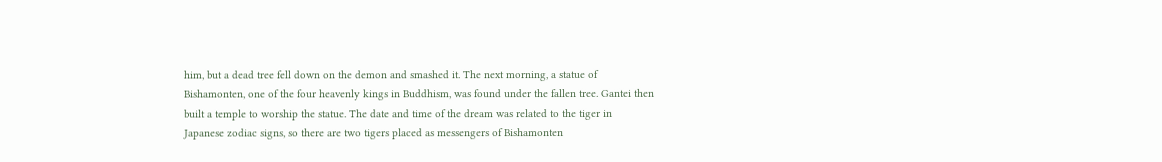him, but a dead tree fell down on the demon and smashed it. The next morning, a statue of Bishamonten, one of the four heavenly kings in Buddhism, was found under the fallen tree. Gantei then built a temple to worship the statue. The date and time of the dream was related to the tiger in Japanese zodiac signs, so there are two tigers placed as messengers of Bishamonten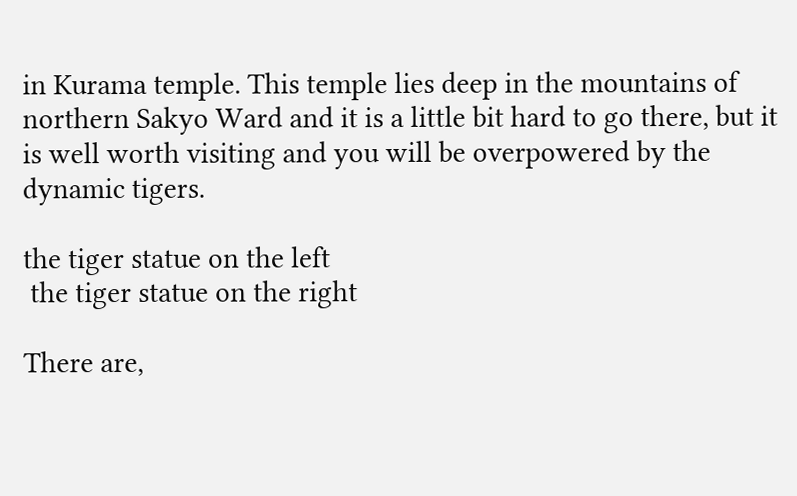in Kurama temple. This temple lies deep in the mountains of northern Sakyo Ward and it is a little bit hard to go there, but it is well worth visiting and you will be overpowered by the dynamic tigers.

the tiger statue on the left
 the tiger statue on the right

There are,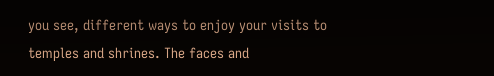you see, different ways to enjoy your visits to temples and shrines. The faces and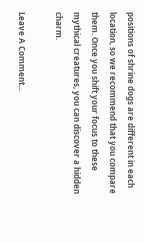positions of shrine dogs are different in each location, so we recommend that you compare them. Once you shift your focus to these mythical creatures, you can discover a hidden charm.

Leave A Comment...